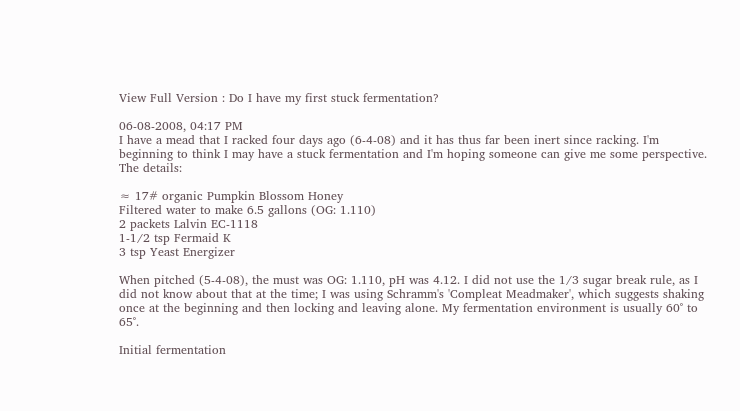View Full Version : Do I have my first stuck fermentation?

06-08-2008, 04:17 PM
I have a mead that I racked four days ago (6-4-08) and it has thus far been inert since racking. I'm beginning to think I may have a stuck fermentation and I'm hoping someone can give me some perspective. The details:

≈ 17# organic Pumpkin Blossom Honey
Filtered water to make 6.5 gallons (OG: 1.110)
2 packets Lalvin EC-1118
1-1/2 tsp Fermaid K
3 tsp Yeast Energizer

When pitched (5-4-08), the must was OG: 1.110, pH was 4.12. I did not use the 1/3 sugar break rule, as I did not know about that at the time; I was using Schramm's 'Compleat Meadmaker', which suggests shaking once at the beginning and then locking and leaving alone. My fermentation environment is usually 60˚ to 65˚.

Initial fermentation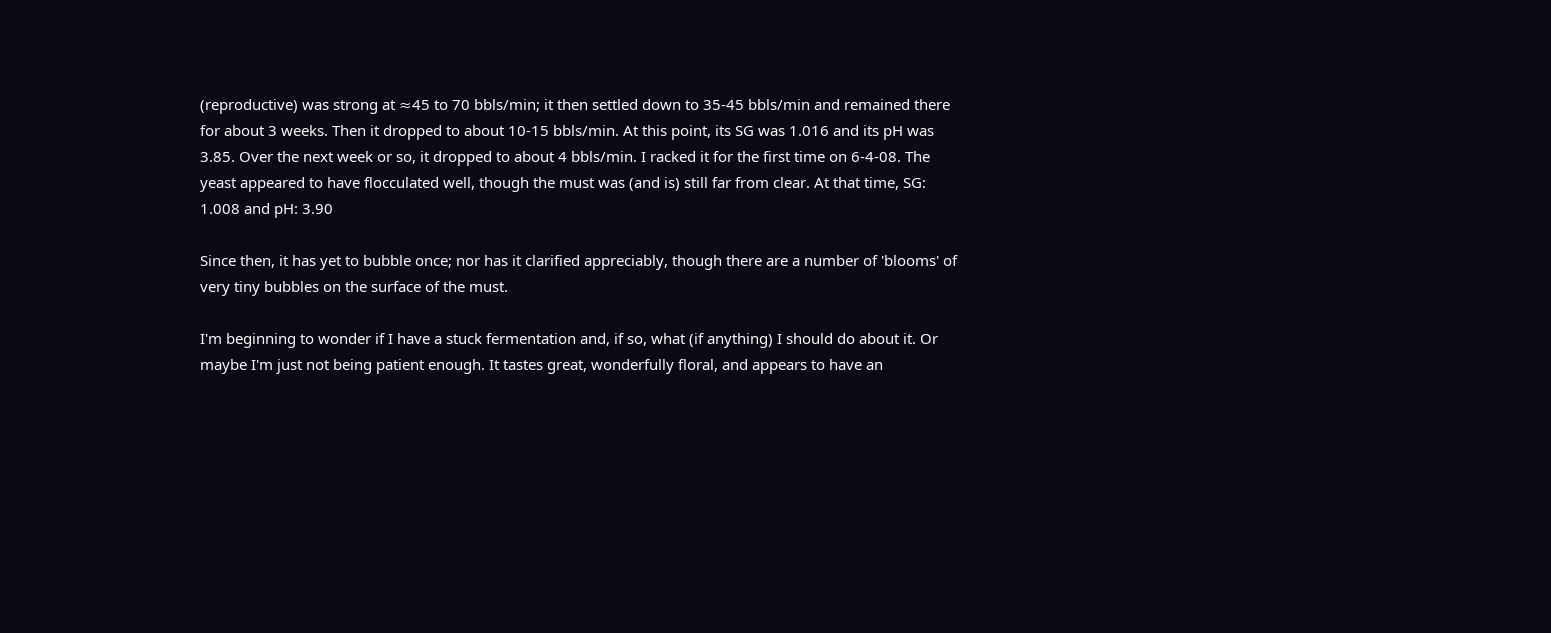(reproductive) was strong at ≈45 to 70 bbls/min; it then settled down to 35-45 bbls/min and remained there for about 3 weeks. Then it dropped to about 10-15 bbls/min. At this point, its SG was 1.016 and its pH was 3.85. Over the next week or so, it dropped to about 4 bbls/min. I racked it for the first time on 6-4-08. The yeast appeared to have flocculated well, though the must was (and is) still far from clear. At that time, SG: 1.008 and pH: 3.90

Since then, it has yet to bubble once; nor has it clarified appreciably, though there are a number of 'blooms' of very tiny bubbles on the surface of the must.

I'm beginning to wonder if I have a stuck fermentation and, if so, what (if anything) I should do about it. Or maybe I'm just not being patient enough. It tastes great, wonderfully floral, and appears to have an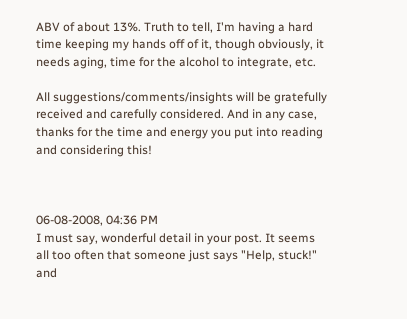ABV of about 13%. Truth to tell, I'm having a hard time keeping my hands off of it, though obviously, it needs aging, time for the alcohol to integrate, etc.

All suggestions/comments/insights will be gratefully received and carefully considered. And in any case, thanks for the time and energy you put into reading and considering this!



06-08-2008, 04:36 PM
I must say, wonderful detail in your post. It seems all too often that someone just says "Help, stuck!" and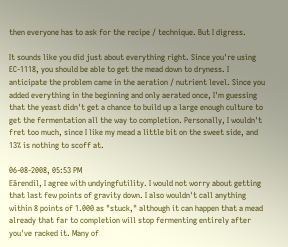then everyone has to ask for the recipe / technique. But I digress.

It sounds like you did just about everything right. Since you're using EC-1118, you should be able to get the mead down to dryness. I anticipate the problem came in the aeration / nutrient level. Since you added everything in the beginning and only aerated once, I'm guessing that the yeast didn't get a chance to build up a large enough culture to get the fermentation all the way to completion. Personally, I wouldn't fret too much, since I like my mead a little bit on the sweet side, and 13% is nothing to scoff at.

06-08-2008, 05:53 PM
Eärendil, I agree with undyingfutility. I would not worry about getting that last few points of gravity down. I also wouldn't call anything within 8 points of 1.000 as "stuck," although it can happen that a mead already that far to completion will stop fermenting entirely after you've racked it. Many of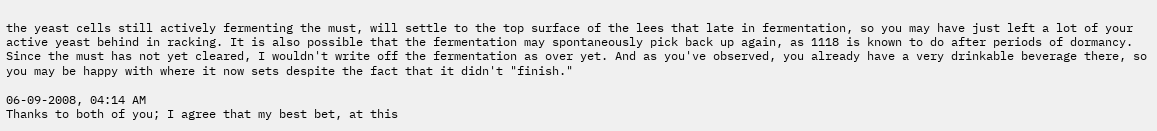the yeast cells still actively fermenting the must, will settle to the top surface of the lees that late in fermentation, so you may have just left a lot of your active yeast behind in racking. It is also possible that the fermentation may spontaneously pick back up again, as 1118 is known to do after periods of dormancy. Since the must has not yet cleared, I wouldn't write off the fermentation as over yet. And as you've observed, you already have a very drinkable beverage there, so you may be happy with where it now sets despite the fact that it didn't "finish."

06-09-2008, 04:14 AM
Thanks to both of you; I agree that my best bet, at this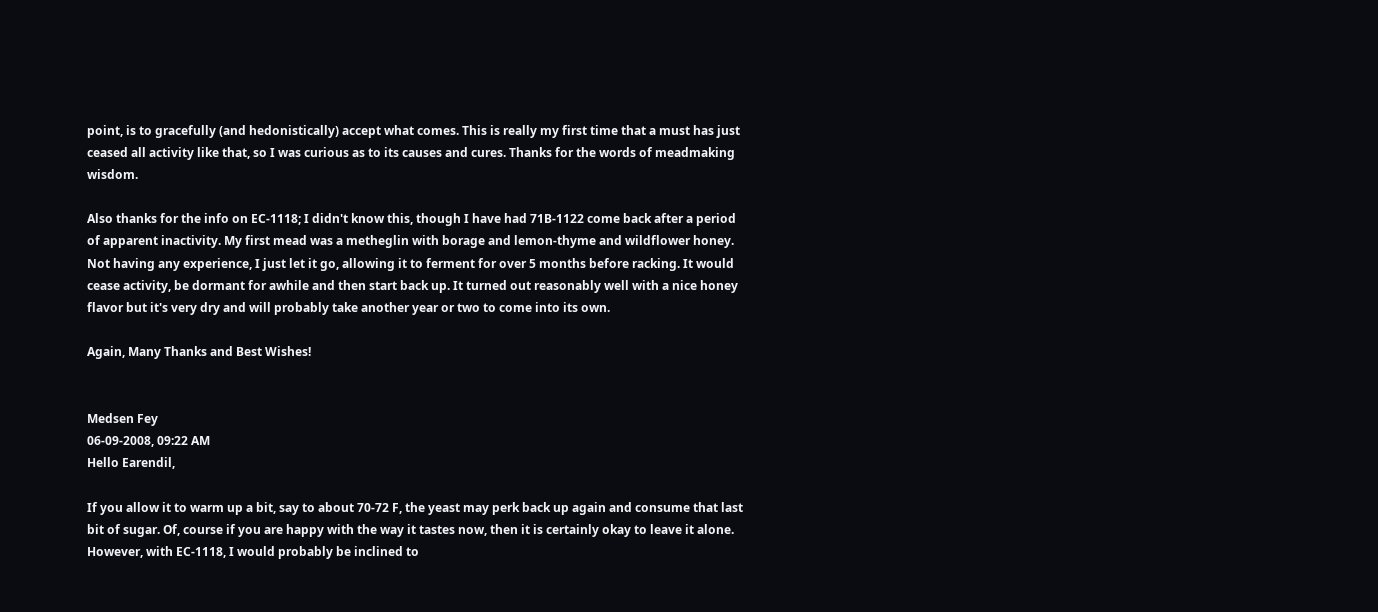point, is to gracefully (and hedonistically) accept what comes. This is really my first time that a must has just ceased all activity like that, so I was curious as to its causes and cures. Thanks for the words of meadmaking wisdom.

Also thanks for the info on EC-1118; I didn't know this, though I have had 71B-1122 come back after a period of apparent inactivity. My first mead was a metheglin with borage and lemon-thyme and wildflower honey. Not having any experience, I just let it go, allowing it to ferment for over 5 months before racking. It would cease activity, be dormant for awhile and then start back up. It turned out reasonably well with a nice honey flavor but it's very dry and will probably take another year or two to come into its own.

Again, Many Thanks and Best Wishes!


Medsen Fey
06-09-2008, 09:22 AM
Hello Earendil,

If you allow it to warm up a bit, say to about 70-72 F, the yeast may perk back up again and consume that last bit of sugar. Of, course if you are happy with the way it tastes now, then it is certainly okay to leave it alone. However, with EC-1118, I would probably be inclined to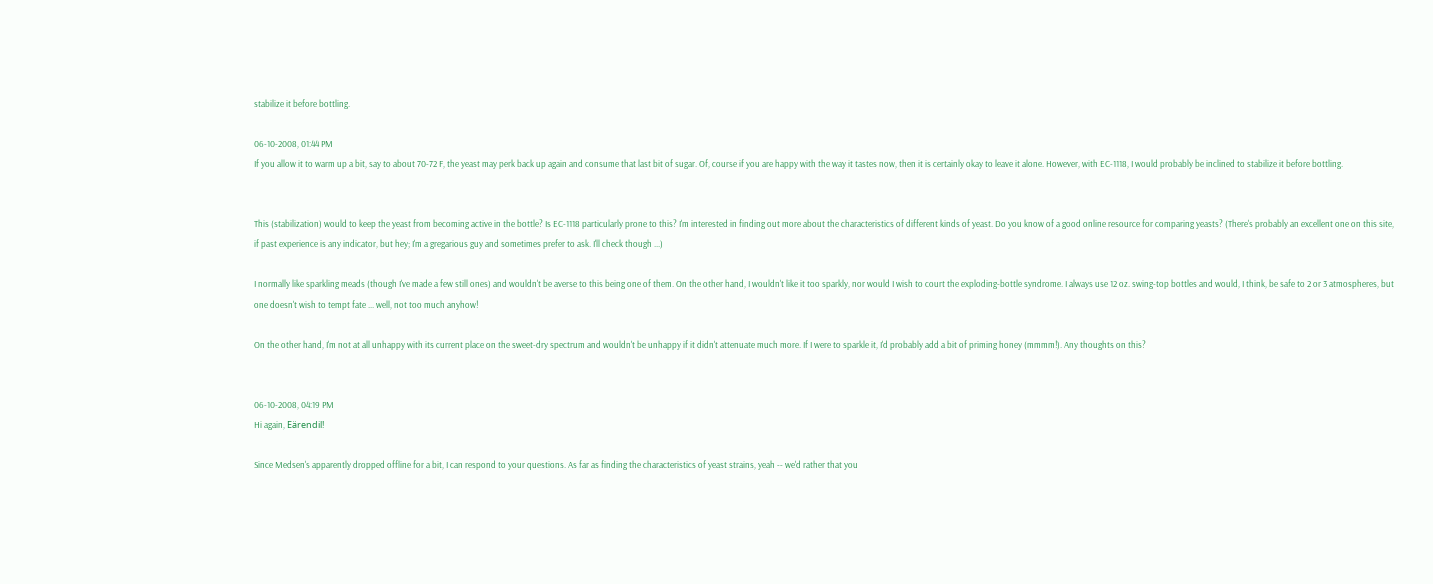stabilize it before bottling.

06-10-2008, 01:44 PM
If you allow it to warm up a bit, say to about 70-72 F, the yeast may perk back up again and consume that last bit of sugar. Of, course if you are happy with the way it tastes now, then it is certainly okay to leave it alone. However, with EC-1118, I would probably be inclined to stabilize it before bottling.


This (stabilization) would to keep the yeast from becoming active in the bottle? Is EC-1118 particularly prone to this? I'm interested in finding out more about the characteristics of different kinds of yeast. Do you know of a good online resource for comparing yeasts? (There's probably an excellent one on this site, if past experience is any indicator, but hey; I'm a gregarious guy and sometimes prefer to ask. I'll check though ...)

I normally like sparkling meads (though I've made a few still ones) and wouldn't be averse to this being one of them. On the other hand, I wouldn't like it too sparkly, nor would I wish to court the exploding-bottle syndrome. I always use 12 oz. swing-top bottles and would, I think, be safe to 2 or 3 atmospheres, but one doesn't wish to tempt fate ... well, not too much anyhow!

On the other hand, I'm not at all unhappy with its current place on the sweet-dry spectrum and wouldn't be unhappy if it didn't attenuate much more. If I were to sparkle it, I'd probably add a bit of priming honey (mmmm!). Any thoughts on this?


06-10-2008, 04:19 PM
Hi again, Eärendil!

Since Medsen's apparently dropped offline for a bit, I can respond to your questions. As far as finding the characteristics of yeast strains, yeah -- we'd rather that you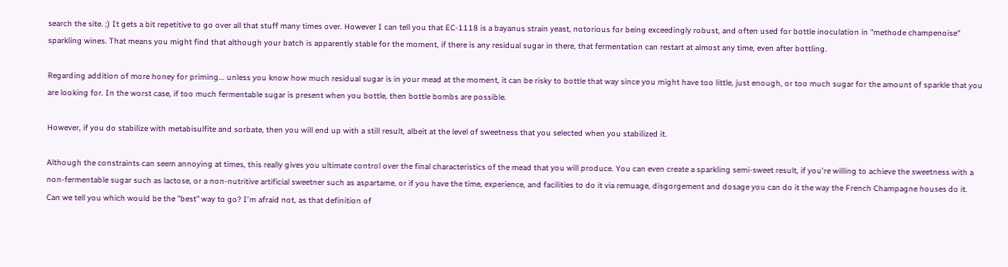search the site. ;) It gets a bit repetitive to go over all that stuff many times over. However I can tell you that EC-1118 is a bayanus strain yeast, notorious for being exceedingly robust, and often used for bottle inoculation in "methode champenoise" sparkling wines. That means you might find that although your batch is apparently stable for the moment, if there is any residual sugar in there, that fermentation can restart at almost any time, even after bottling.

Regarding addition of more honey for priming... unless you know how much residual sugar is in your mead at the moment, it can be risky to bottle that way since you might have too little, just enough, or too much sugar for the amount of sparkle that you are looking for. In the worst case, if too much fermentable sugar is present when you bottle, then bottle bombs are possible.

However, if you do stabilize with metabisulfite and sorbate, then you will end up with a still result, albeit at the level of sweetness that you selected when you stabilized it.

Although the constraints can seem annoying at times, this really gives you ultimate control over the final characteristics of the mead that you will produce. You can even create a sparkling semi-sweet result, if you're willing to achieve the sweetness with a non-fermentable sugar such as lactose, or a non-nutritive artificial sweetner such as aspartame, or if you have the time, experience, and facilities to do it via remuage, disgorgement and dosage you can do it the way the French Champagne houses do it. Can we tell you which would be the "best" way to go? I'm afraid not, as that definition of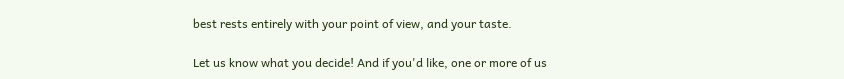best rests entirely with your point of view, and your taste.

Let us know what you decide! And if you'd like, one or more of us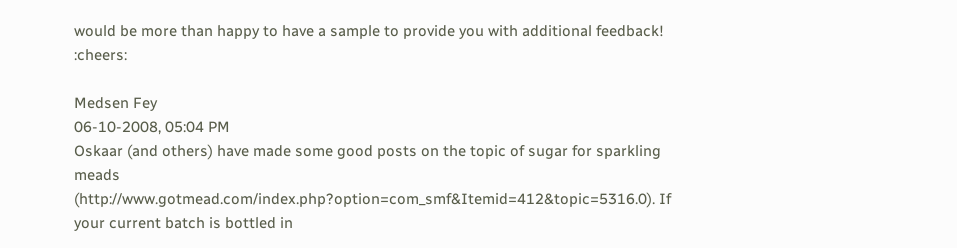would be more than happy to have a sample to provide you with additional feedback! :cheers:

Medsen Fey
06-10-2008, 05:04 PM
Oskaar (and others) have made some good posts on the topic of sugar for sparkling meads (http://www.gotmead.com/index.php?option=com_smf&Itemid=412&topic=5316.0). If your current batch is bottled in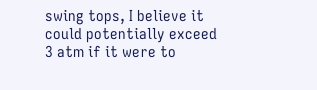swing tops, I believe it could potentially exceed 3 atm if it were to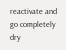reactivate and go completely dry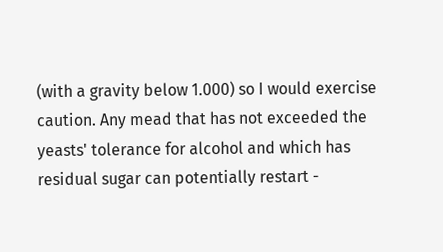(with a gravity below 1.000) so I would exercise caution. Any mead that has not exceeded the yeasts' tolerance for alcohol and which has residual sugar can potentially restart -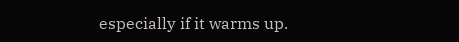especially if it warms up.